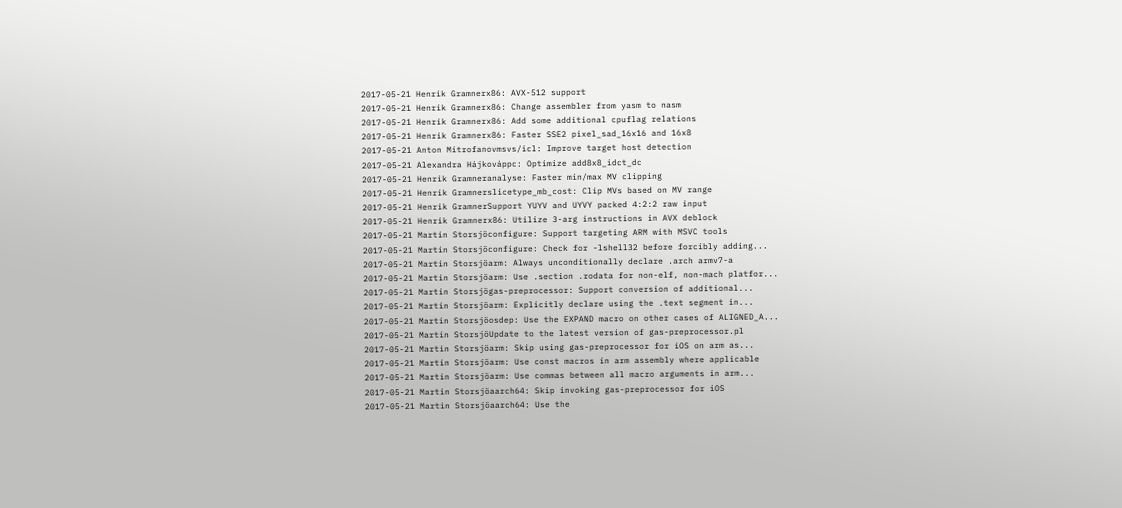2017-05-21 Henrik Gramnerx86: AVX-512 support
2017-05-21 Henrik Gramnerx86: Change assembler from yasm to nasm
2017-05-21 Henrik Gramnerx86: Add some additional cpuflag relations
2017-05-21 Henrik Gramnerx86: Faster SSE2 pixel_sad_16x16 and 16x8
2017-05-21 Anton Mitrofanovmsvs/icl: Improve target host detection
2017-05-21 Alexandra Hájkováppc: Optimize add8x8_idct_dc
2017-05-21 Henrik Gramneranalyse: Faster min/max MV clipping
2017-05-21 Henrik Gramnerslicetype_mb_cost: Clip MVs based on MV range
2017-05-21 Henrik GramnerSupport YUYV and UYVY packed 4:2:2 raw input
2017-05-21 Henrik Gramnerx86: Utilize 3-arg instructions in AVX deblock
2017-05-21 Martin Storsjöconfigure: Support targeting ARM with MSVC tools
2017-05-21 Martin Storsjöconfigure: Check for -lshell32 before forcibly adding...
2017-05-21 Martin Storsjöarm: Always unconditionally declare .arch armv7-a
2017-05-21 Martin Storsjöarm: Use .section .rodata for non-elf, non-mach platfor...
2017-05-21 Martin Storsjögas-preprocessor: Support conversion of additional...
2017-05-21 Martin Storsjöarm: Explicitly declare using the .text segment in...
2017-05-21 Martin Storsjöosdep: Use the EXPAND macro on other cases of ALIGNED_A...
2017-05-21 Martin StorsjöUpdate to the latest version of gas-preprocessor.pl
2017-05-21 Martin Storsjöarm: Skip using gas-preprocessor for iOS on arm as...
2017-05-21 Martin Storsjöarm: Use const macros in arm assembly where applicable
2017-05-21 Martin Storsjöarm: Use commas between all macro arguments in arm...
2017-05-21 Martin Storsjöaarch64: Skip invoking gas-preprocessor for iOS
2017-05-21 Martin Storsjöaarch64: Use the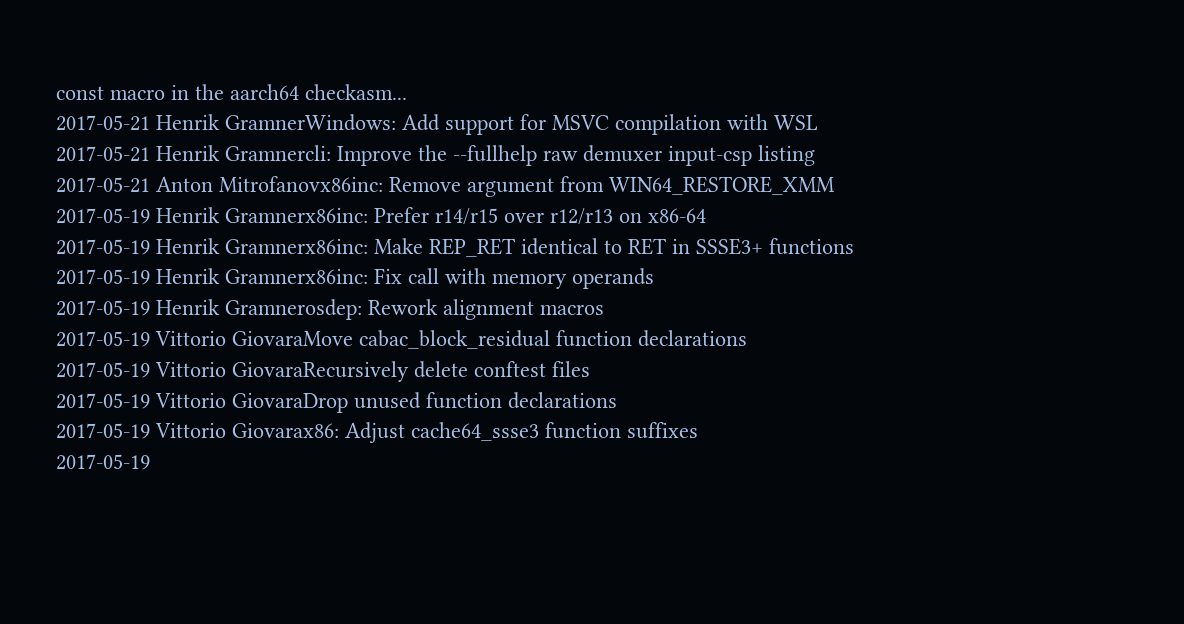const macro in the aarch64 checkasm...
2017-05-21 Henrik GramnerWindows: Add support for MSVC compilation with WSL
2017-05-21 Henrik Gramnercli: Improve the --fullhelp raw demuxer input-csp listing
2017-05-21 Anton Mitrofanovx86inc: Remove argument from WIN64_RESTORE_XMM
2017-05-19 Henrik Gramnerx86inc: Prefer r14/r15 over r12/r13 on x86-64
2017-05-19 Henrik Gramnerx86inc: Make REP_RET identical to RET in SSSE3+ functions
2017-05-19 Henrik Gramnerx86inc: Fix call with memory operands
2017-05-19 Henrik Gramnerosdep: Rework alignment macros
2017-05-19 Vittorio GiovaraMove cabac_block_residual function declarations
2017-05-19 Vittorio GiovaraRecursively delete conftest files
2017-05-19 Vittorio GiovaraDrop unused function declarations
2017-05-19 Vittorio Giovarax86: Adjust cache64_ssse3 function suffixes
2017-05-19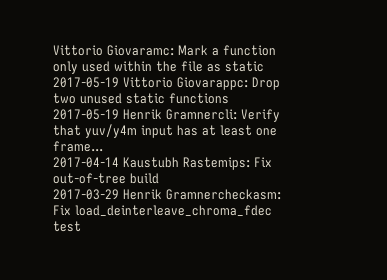Vittorio Giovaramc: Mark a function only used within the file as static
2017-05-19 Vittorio Giovarappc: Drop two unused static functions
2017-05-19 Henrik Gramnercli: Verify that yuv/y4m input has at least one frame...
2017-04-14 Kaustubh Rastemips: Fix out-of-tree build
2017-03-29 Henrik Gramnercheckasm: Fix load_deinterleave_chroma_fdec test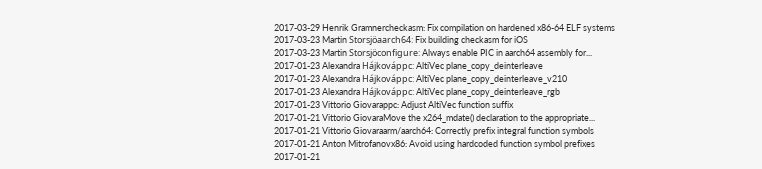2017-03-29 Henrik Gramnercheckasm: Fix compilation on hardened x86-64 ELF systems
2017-03-23 Martin Storsjöaarch64: Fix building checkasm for iOS
2017-03-23 Martin Storsjöconfigure: Always enable PIC in aarch64 assembly for...
2017-01-23 Alexandra Hájkováppc: AltiVec plane_copy_deinterleave
2017-01-23 Alexandra Hájkováppc: AltiVec plane_copy_deinterleave_v210
2017-01-23 Alexandra Hájkováppc: AltiVec plane_copy_deinterleave_rgb
2017-01-23 Vittorio Giovarappc: Adjust AltiVec function suffix
2017-01-21 Vittorio GiovaraMove the x264_mdate() declaration to the appropriate...
2017-01-21 Vittorio Giovaraarm/aarch64: Correctly prefix integral function symbols
2017-01-21 Anton Mitrofanovx86: Avoid using hardcoded function symbol prefixes
2017-01-21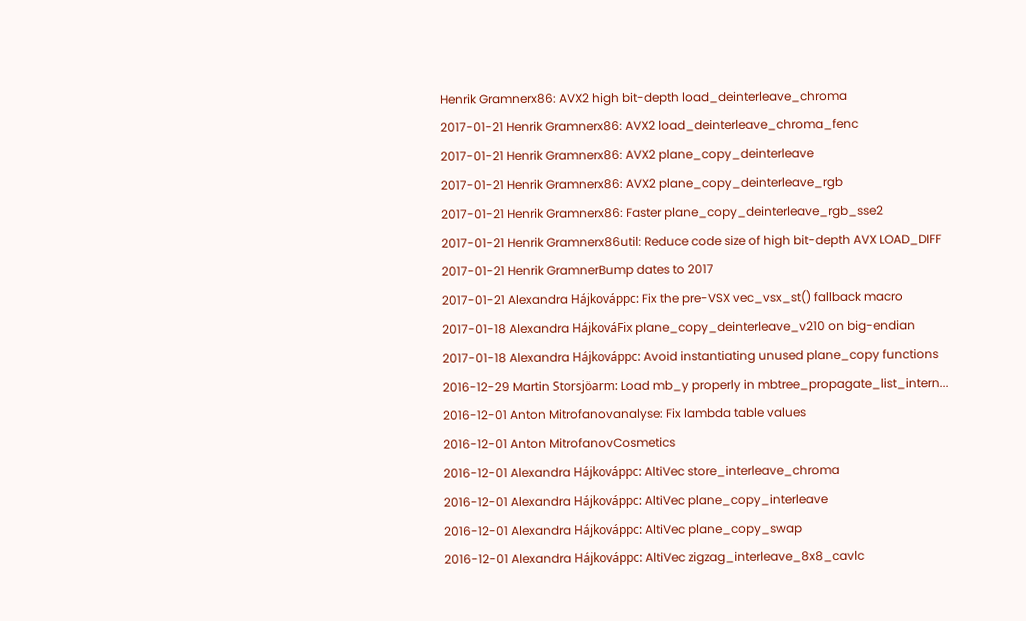Henrik Gramnerx86: AVX2 high bit-depth load_deinterleave_chroma
2017-01-21 Henrik Gramnerx86: AVX2 load_deinterleave_chroma_fenc
2017-01-21 Henrik Gramnerx86: AVX2 plane_copy_deinterleave
2017-01-21 Henrik Gramnerx86: AVX2 plane_copy_deinterleave_rgb
2017-01-21 Henrik Gramnerx86: Faster plane_copy_deinterleave_rgb_sse2
2017-01-21 Henrik Gramnerx86util: Reduce code size of high bit-depth AVX LOAD_DIFF
2017-01-21 Henrik GramnerBump dates to 2017
2017-01-21 Alexandra Hájkováppc: Fix the pre-VSX vec_vsx_st() fallback macro
2017-01-18 Alexandra HájkováFix plane_copy_deinterleave_v210 on big-endian
2017-01-18 Alexandra Hájkováppc: Avoid instantiating unused plane_copy functions
2016-12-29 Martin Storsjöarm: Load mb_y properly in mbtree_propagate_list_intern...
2016-12-01 Anton Mitrofanovanalyse: Fix lambda table values
2016-12-01 Anton MitrofanovCosmetics
2016-12-01 Alexandra Hájkováppc: AltiVec store_interleave_chroma
2016-12-01 Alexandra Hájkováppc: AltiVec plane_copy_interleave
2016-12-01 Alexandra Hájkováppc: AltiVec plane_copy_swap
2016-12-01 Alexandra Hájkováppc: AltiVec zigzag_interleave_8x8_cavlc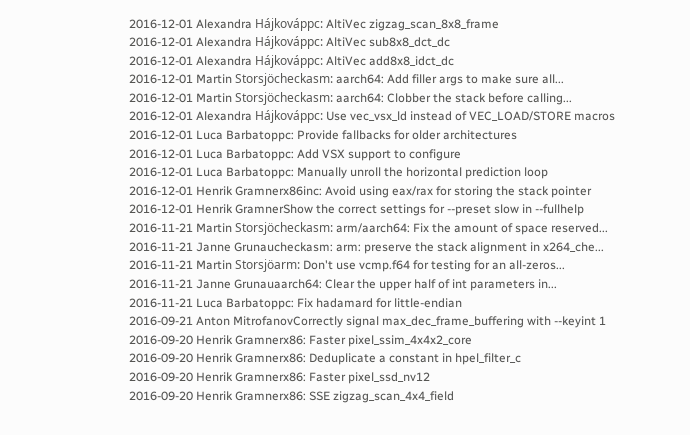2016-12-01 Alexandra Hájkováppc: AltiVec zigzag_scan_8x8_frame
2016-12-01 Alexandra Hájkováppc: AltiVec sub8x8_dct_dc
2016-12-01 Alexandra Hájkováppc: AltiVec add8x8_idct_dc
2016-12-01 Martin Storsjöcheckasm: aarch64: Add filler args to make sure all...
2016-12-01 Martin Storsjöcheckasm: aarch64: Clobber the stack before calling...
2016-12-01 Alexandra Hájkováppc: Use vec_vsx_ld instead of VEC_LOAD/STORE macros
2016-12-01 Luca Barbatoppc: Provide fallbacks for older architectures
2016-12-01 Luca Barbatoppc: Add VSX support to configure
2016-12-01 Luca Barbatoppc: Manually unroll the horizontal prediction loop
2016-12-01 Henrik Gramnerx86inc: Avoid using eax/rax for storing the stack pointer
2016-12-01 Henrik GramnerShow the correct settings for --preset slow in --fullhelp
2016-11-21 Martin Storsjöcheckasm: arm/aarch64: Fix the amount of space reserved...
2016-11-21 Janne Grunaucheckasm: arm: preserve the stack alignment in x264_che...
2016-11-21 Martin Storsjöarm: Don't use vcmp.f64 for testing for an all-zeros...
2016-11-21 Janne Grunauaarch64: Clear the upper half of int parameters in...
2016-11-21 Luca Barbatoppc: Fix hadamard for little-endian
2016-09-21 Anton MitrofanovCorrectly signal max_dec_frame_buffering with --keyint 1
2016-09-20 Henrik Gramnerx86: Faster pixel_ssim_4x4x2_core
2016-09-20 Henrik Gramnerx86: Deduplicate a constant in hpel_filter_c
2016-09-20 Henrik Gramnerx86: Faster pixel_ssd_nv12
2016-09-20 Henrik Gramnerx86: SSE zigzag_scan_4x4_field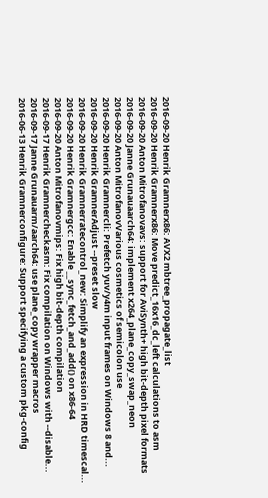2016-09-20 Henrik Gramnerx86: AVX2 mbtree_propagate_list
2016-09-20 Henrik Gramnerx86: Move predict_16x16_dc_left calculations to asm
2016-09-20 Anton Mitrofanovavs: support for AviSynth+ high bit-depth pixel formats
2016-09-20 Janne Grunauaarch64: implement x264_plane_copy_swap_neon
2016-09-20 Anton MitrofanovVarious cosmetics of semicolon use
2016-09-20 Henrik Gramnercli: Prefetch yuv/y4m input frames on Windows 8 and...
2016-09-20 Henrik GramnerAdjust --preset slow
2016-09-20 Henrik Gramnerratecontrol_new: Simplify an expression in HRD timescal...
2016-09-20 Henrik Gramnergcc: Enable __sync_fetch_and_add() on x86-64
2016-09-20 Anton Mitrofanovmips: Fix high bit-depth compilation
2016-09-17 Henrik Gramnercheckasm: Fix compilation on Windows with --disable...
2016-09-17 Janne Grunauarm/aarch64: use plane_copy wrapper macros
2016-06-13 Henrik Gramnerconfigure: Support specifying a custom pkg-config